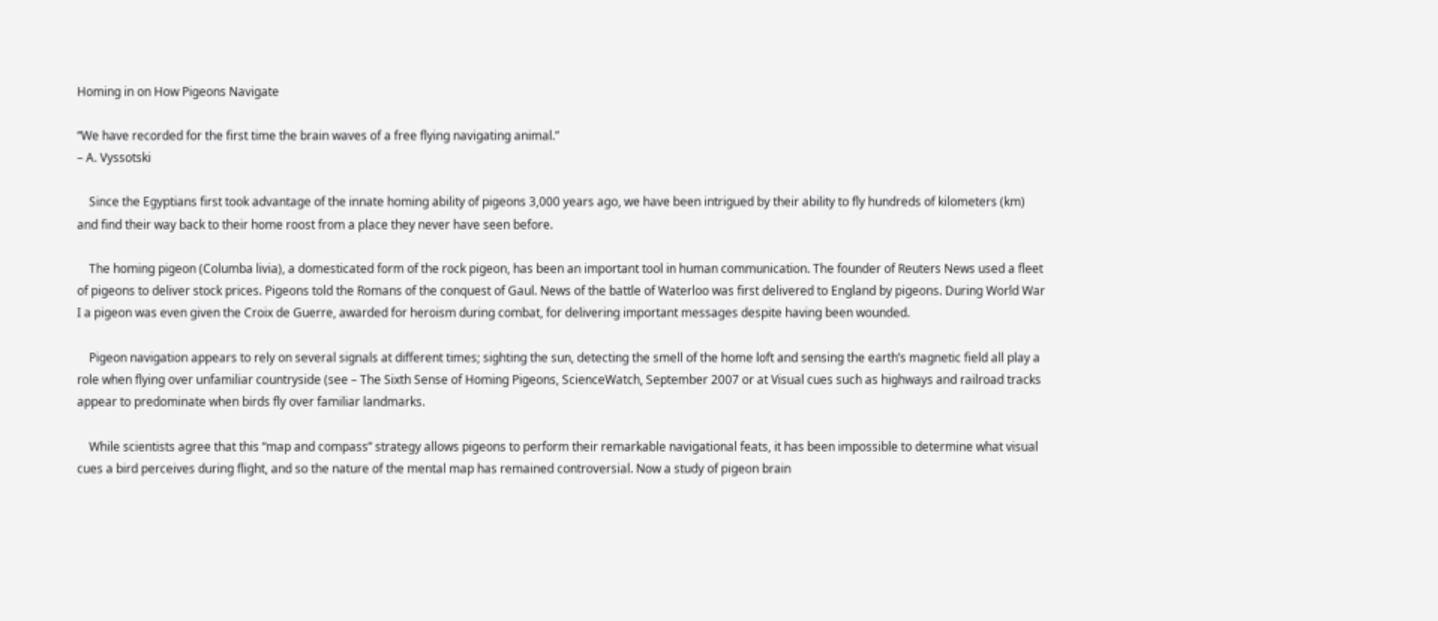Homing in on How Pigeons Navigate

“We have recorded for the first time the brain waves of a free flying navigating animal.”
– A. Vyssotski

    Since the Egyptians first took advantage of the innate homing ability of pigeons 3,000 years ago, we have been intrigued by their ability to fly hundreds of kilometers (km) and find their way back to their home roost from a place they never have seen before.

    The homing pigeon (Columba livia), a domesticated form of the rock pigeon, has been an important tool in human communication. The founder of Reuters News used a fleet of pigeons to deliver stock prices. Pigeons told the Romans of the conquest of Gaul. News of the battle of Waterloo was first delivered to England by pigeons. During World War I a pigeon was even given the Croix de Guerre, awarded for heroism during combat, for delivering important messages despite having been wounded.

    Pigeon navigation appears to rely on several signals at different times; sighting the sun, detecting the smell of the home loft and sensing the earth’s magnetic field all play a role when flying over unfamiliar countryside (see – The Sixth Sense of Homing Pigeons, ScienceWatch, September 2007 or at Visual cues such as highways and railroad tracks appear to predominate when birds fly over familiar landmarks.

    While scientists agree that this “map and compass” strategy allows pigeons to perform their remarkable navigational feats, it has been impossible to determine what visual cues a bird perceives during flight, and so the nature of the mental map has remained controversial. Now a study of pigeon brain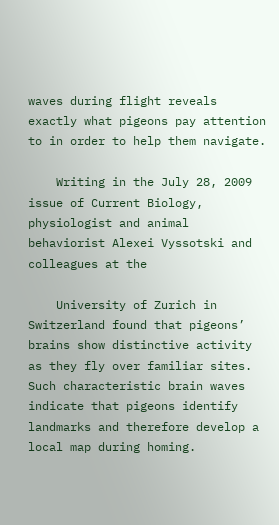waves during flight reveals exactly what pigeons pay attention to in order to help them navigate.

    Writing in the July 28, 2009 issue of Current Biology, physiologist and animal behaviorist Alexei Vyssotski and colleagues at the

    University of Zurich in Switzerland found that pigeons’ brains show distinctive activity as they fly over familiar sites. Such characteristic brain waves indicate that pigeons identify landmarks and therefore develop a local map during homing.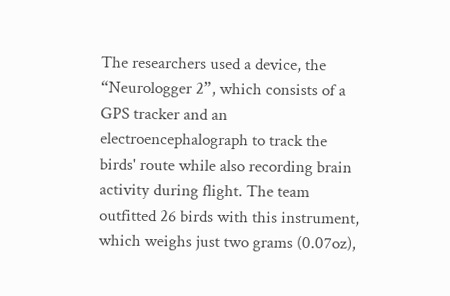The researchers used a device, the “Neurologger 2”, which consists of a GPS tracker and an electroencephalograph to track the birds' route while also recording brain activity during flight. The team outfitted 26 birds with this instrument, which weighs just two grams (0.07oz),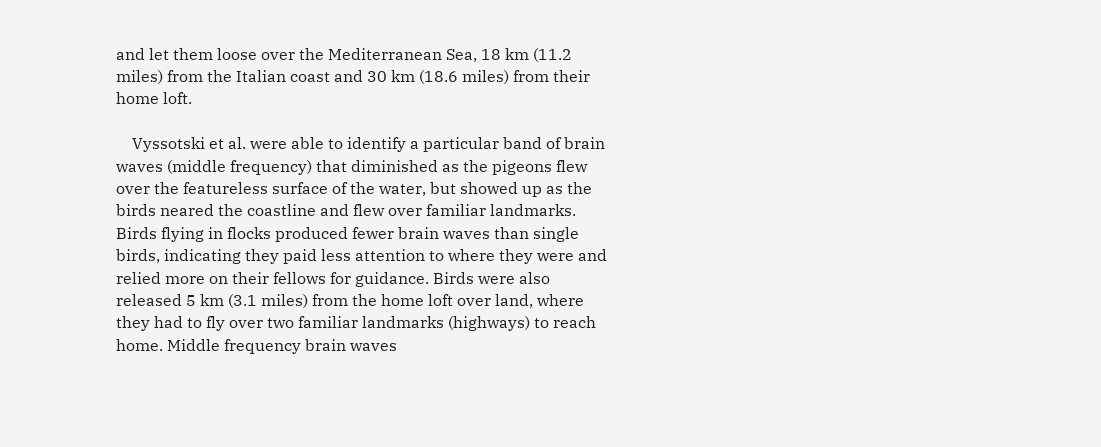and let them loose over the Mediterranean Sea, 18 km (11.2 miles) from the Italian coast and 30 km (18.6 miles) from their home loft.

    Vyssotski et al. were able to identify a particular band of brain waves (middle frequency) that diminished as the pigeons flew over the featureless surface of the water, but showed up as the birds neared the coastline and flew over familiar landmarks. Birds flying in flocks produced fewer brain waves than single birds, indicating they paid less attention to where they were and relied more on their fellows for guidance. Birds were also released 5 km (3.1 miles) from the home loft over land, where they had to fly over two familiar landmarks (highways) to reach home. Middle frequency brain waves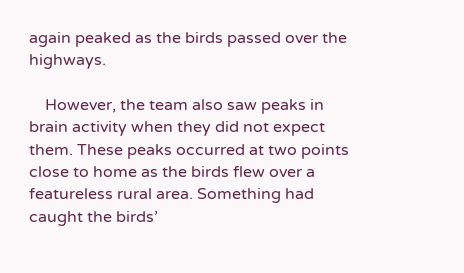again peaked as the birds passed over the highways.

    However, the team also saw peaks in brain activity when they did not expect them. These peaks occurred at two points close to home as the birds flew over a featureless rural area. Something had caught the birds’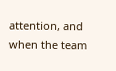attention, and when the team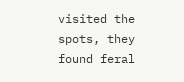visited the spots, they found feral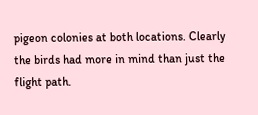pigeon colonies at both locations. Clearly the birds had more in mind than just the flight path.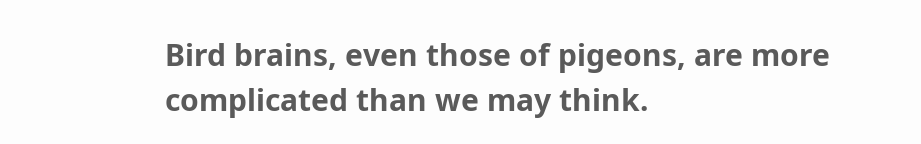Bird brains, even those of pigeons, are more complicated than we may think.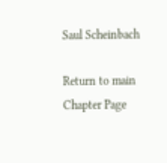Saul Scheinbach

Return to main Chapter Page